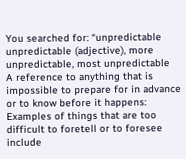You searched for: “unpredictable
unpredictable (adjective), more unpredictable, most unpredictable
A reference to anything that is impossible to prepare for in advance or to know before it happens: Examples of things that are too difficult to foretell or to foresee include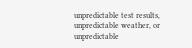unpredictable test results, unpredictable weather, or unpredictable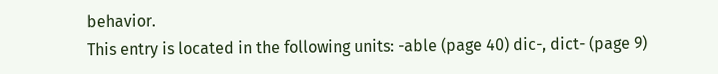behavior.
This entry is located in the following units: -able (page 40) dic-, dict- (page 9)